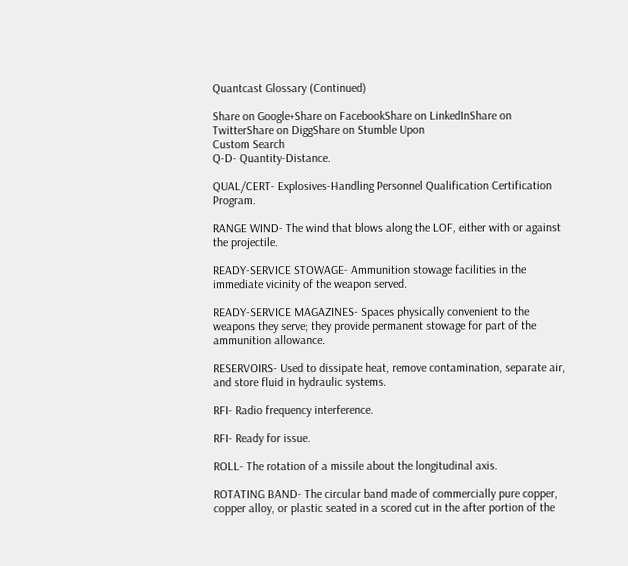Quantcast Glossary (Continued)

Share on Google+Share on FacebookShare on LinkedInShare on TwitterShare on DiggShare on Stumble Upon
Custom Search
Q-D- Quantity-Distance.

QUAL/CERT- Explosives-Handling Personnel Qualification Certification Program.

RANGE WIND- The wind that blows along the LOF, either with or against the projectile.

READY-SERVICE STOWAGE- Ammunition stowage facilities in the immediate vicinity of the weapon served.

READY-SERVICE MAGAZINES- Spaces physically convenient to the weapons they serve; they provide permanent stowage for part of the ammunition allowance.

RESERVOIRS- Used to dissipate heat, remove contamination, separate air, and store fluid in hydraulic systems.

RFI- Radio frequency interference.

RFI- Ready for issue.

ROLL- The rotation of a missile about the longitudinal axis.

ROTATING BAND- The circular band made of commercially pure copper, copper alloy, or plastic seated in a scored cut in the after portion of the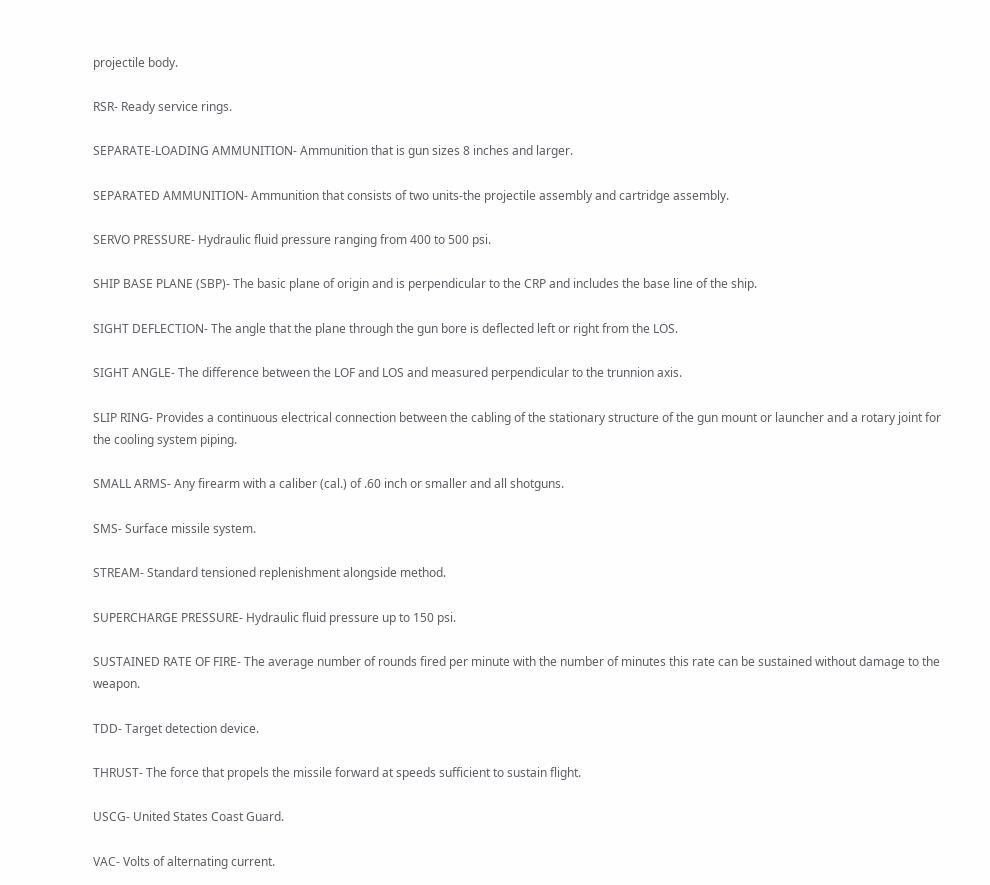projectile body.

RSR- Ready service rings.

SEPARATE-LOADING AMMUNITION- Ammunition that is gun sizes 8 inches and larger.

SEPARATED AMMUNITION- Ammunition that consists of two units-the projectile assembly and cartridge assembly.

SERVO PRESSURE- Hydraulic fluid pressure ranging from 400 to 500 psi.

SHIP BASE PLANE (SBP)- The basic plane of origin and is perpendicular to the CRP and includes the base line of the ship.

SIGHT DEFLECTION- The angle that the plane through the gun bore is deflected left or right from the LOS.

SIGHT ANGLE- The difference between the LOF and LOS and measured perpendicular to the trunnion axis.

SLIP RING- Provides a continuous electrical connection between the cabling of the stationary structure of the gun mount or launcher and a rotary joint for the cooling system piping.

SMALL ARMS- Any firearm with a caliber (cal.) of .60 inch or smaller and all shotguns.

SMS- Surface missile system.

STREAM- Standard tensioned replenishment alongside method.

SUPERCHARGE PRESSURE- Hydraulic fluid pressure up to 150 psi.

SUSTAINED RATE OF FIRE- The average number of rounds fired per minute with the number of minutes this rate can be sustained without damage to the weapon.

TDD- Target detection device.

THRUST- The force that propels the missile forward at speeds sufficient to sustain flight.

USCG- United States Coast Guard.

VAC- Volts of alternating current.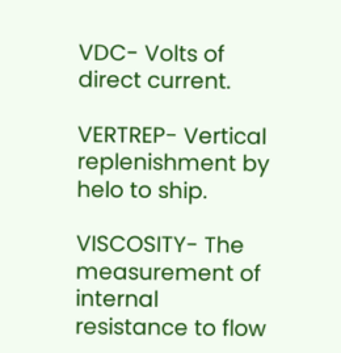VDC- Volts of direct current.

VERTREP- Vertical replenishment by helo to ship.

VISCOSITY- The measurement of internal resistance to flow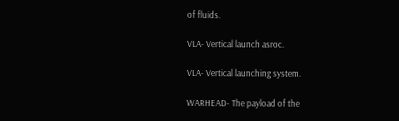of fluids.

VLA- Vertical launch asroc.

VLA- Vertical launching system.

WARHEAD- The payload of the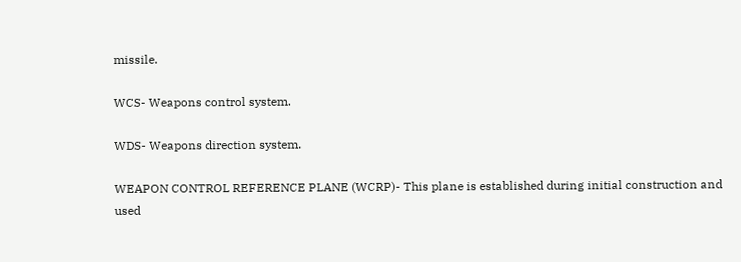missile.

WCS- Weapons control system.

WDS- Weapons direction system.

WEAPON CONTROL REFERENCE PLANE (WCRP)- This plane is established during initial construction and used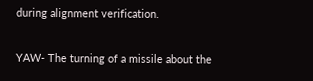during alignment verification.

YAW- The turning of a missile about the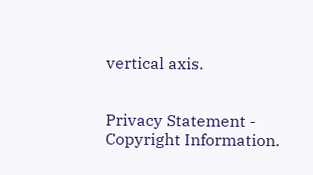vertical axis.


Privacy Statement - Copyright Information.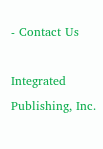- Contact Us

Integrated Publishing, Inc.